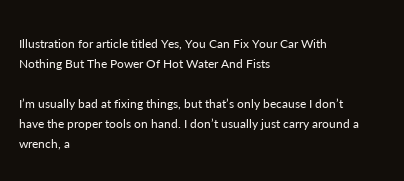Illustration for article titled Yes, You Can Fix Your Car With Nothing But The Power Of Hot Water And Fists

I’m usually bad at fixing things, but that’s only because I don’t have the proper tools on hand. I don’t usually just carry around a wrench, a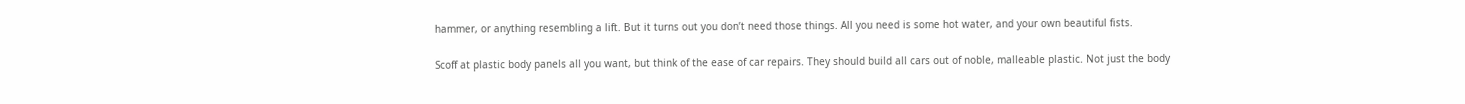hammer, or anything resembling a lift. But it turns out you don’t need those things. All you need is some hot water, and your own beautiful fists.

Scoff at plastic body panels all you want, but think of the ease of car repairs. They should build all cars out of noble, malleable plastic. Not just the body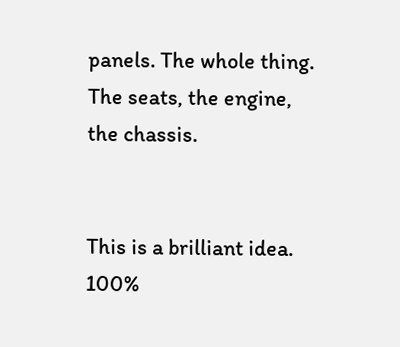panels. The whole thing. The seats, the engine, the chassis.


This is a brilliant idea. 100%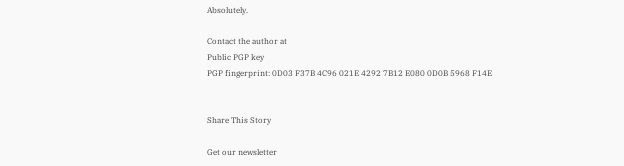Absolutely.

Contact the author at
Public PGP key
PGP fingerprint: 0D03 F37B 4C96 021E 4292 7B12 E080 0D0B 5968 F14E


Share This Story

Get our newsletter